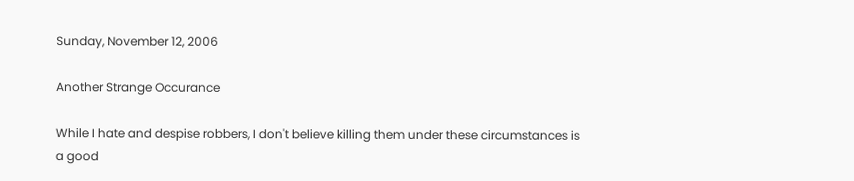Sunday, November 12, 2006

Another Strange Occurance

While I hate and despise robbers, I don't believe killing them under these circumstances is a good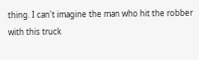thing. I can't imagine the man who hit the robber with this truck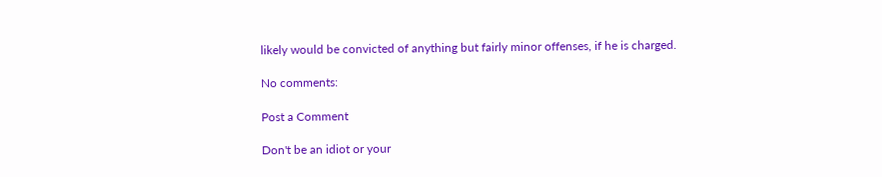likely would be convicted of anything but fairly minor offenses, if he is charged.

No comments:

Post a Comment

Don't be an idiot or your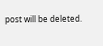post will be deleted.